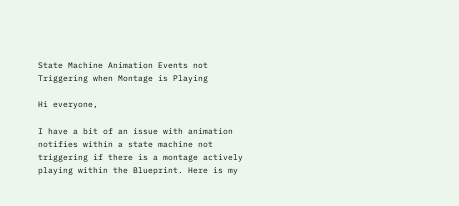State Machine Animation Events not Triggering when Montage is Playing

Hi everyone,

I have a bit of an issue with animation notifies within a state machine not triggering if there is a montage actively playing within the Blueprint. Here is my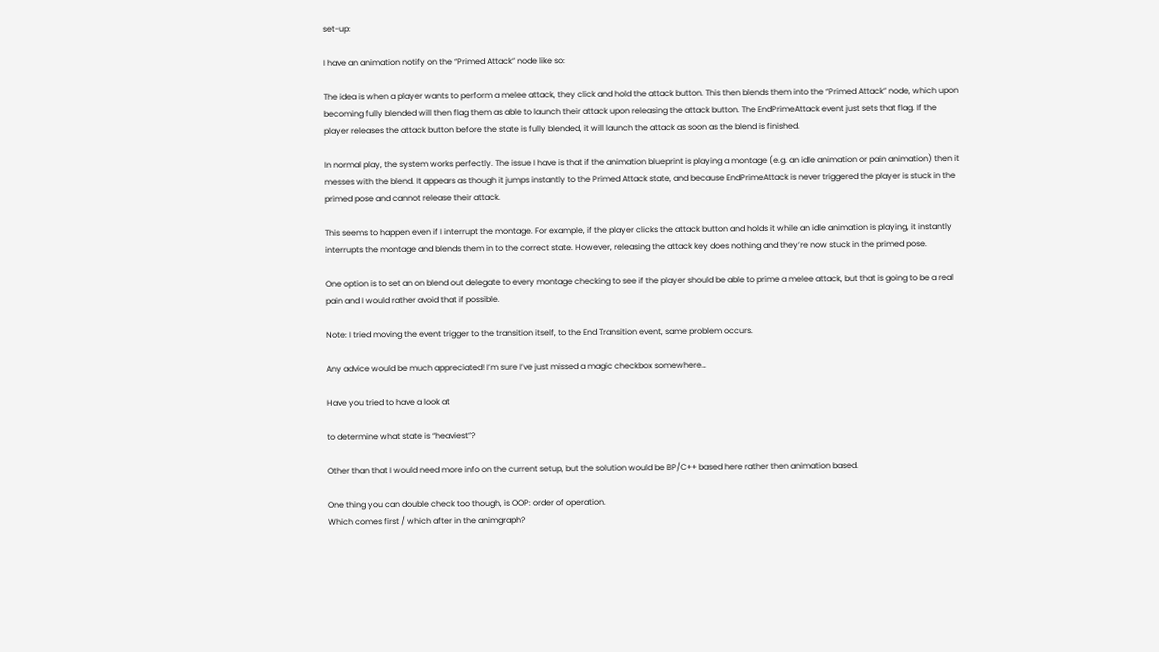set-up:

I have an animation notify on the “Primed Attack” node like so:

The idea is when a player wants to perform a melee attack, they click and hold the attack button. This then blends them into the “Primed Attack” node, which upon becoming fully blended will then flag them as able to launch their attack upon releasing the attack button. The EndPrimeAttack event just sets that flag. If the player releases the attack button before the state is fully blended, it will launch the attack as soon as the blend is finished.

In normal play, the system works perfectly. The issue I have is that if the animation blueprint is playing a montage (e.g. an idle animation or pain animation) then it messes with the blend. It appears as though it jumps instantly to the Primed Attack state, and because EndPrimeAttack is never triggered the player is stuck in the primed pose and cannot release their attack.

This seems to happen even if I interrupt the montage. For example, if the player clicks the attack button and holds it while an idle animation is playing, it instantly interrupts the montage and blends them in to the correct state. However, releasing the attack key does nothing and they’re now stuck in the primed pose.

One option is to set an on blend out delegate to every montage checking to see if the player should be able to prime a melee attack, but that is going to be a real pain and I would rather avoid that if possible.

Note: I tried moving the event trigger to the transition itself, to the End Transition event, same problem occurs.

Any advice would be much appreciated! I’m sure I’ve just missed a magic checkbox somewhere…

Have you tried to have a look at

to determine what state is “heaviest”?

Other than that I would need more info on the current setup, but the solution would be BP/C++ based here rather then animation based.

One thing you can double check too though, is OOP: order of operation.
Which comes first / which after in the animgraph?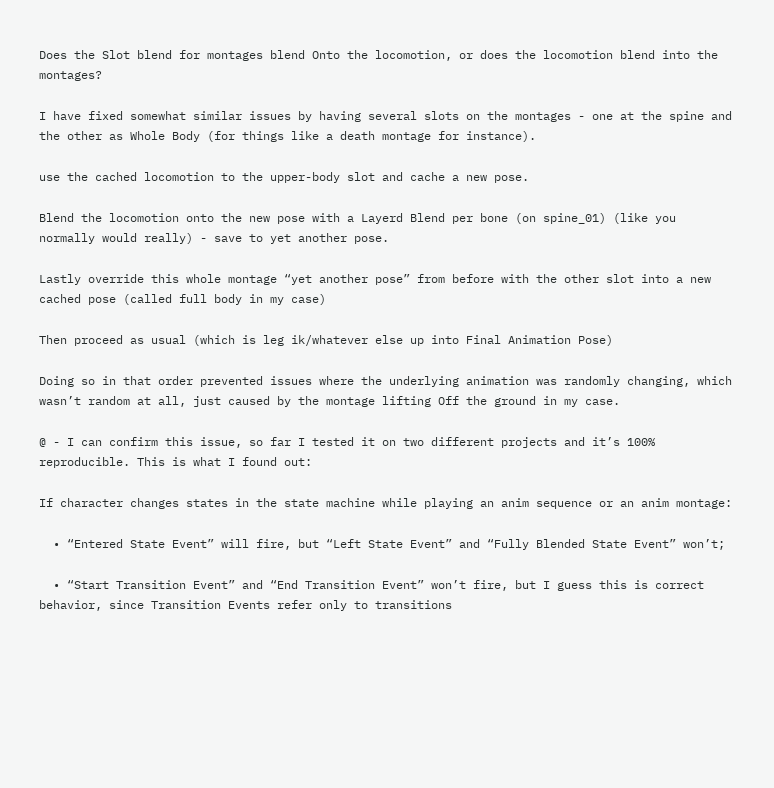Does the Slot blend for montages blend Onto the locomotion, or does the locomotion blend into the montages?

I have fixed somewhat similar issues by having several slots on the montages - one at the spine and the other as Whole Body (for things like a death montage for instance).

use the cached locomotion to the upper-body slot and cache a new pose.

Blend the locomotion onto the new pose with a Layerd Blend per bone (on spine_01) (like you normally would really) - save to yet another pose.

Lastly override this whole montage “yet another pose” from before with the other slot into a new cached pose (called full body in my case)

Then proceed as usual (which is leg ik/whatever else up into Final Animation Pose)

Doing so in that order prevented issues where the underlying animation was randomly changing, which wasn’t random at all, just caused by the montage lifting Off the ground in my case.

@ - I can confirm this issue, so far I tested it on two different projects and it’s 100% reproducible. This is what I found out:

If character changes states in the state machine while playing an anim sequence or an anim montage:

  • “Entered State Event” will fire, but “Left State Event” and “Fully Blended State Event” won’t;

  • “Start Transition Event” and “End Transition Event” won’t fire, but I guess this is correct behavior, since Transition Events refer only to transitions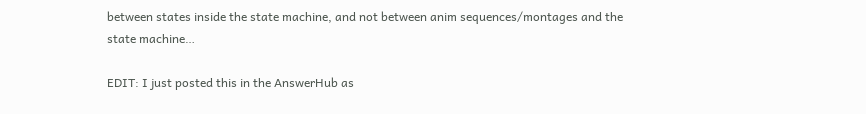between states inside the state machine, and not between anim sequences/montages and the state machine…

EDIT: I just posted this in the AnswerHub as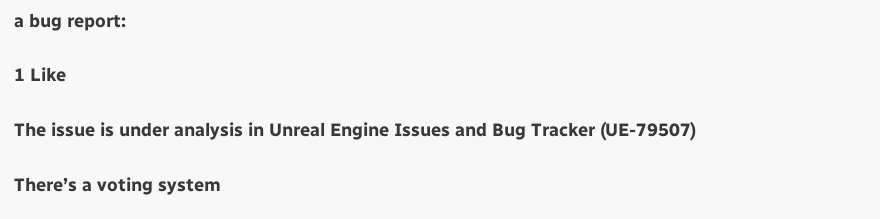a bug report:

1 Like

The issue is under analysis in Unreal Engine Issues and Bug Tracker (UE-79507)

There’s a voting system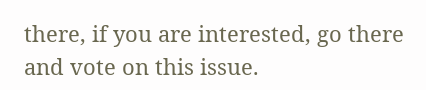there, if you are interested, go there and vote on this issue.